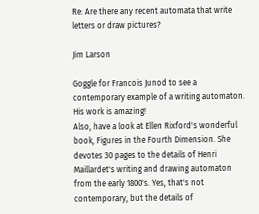Re: Are there any recent automata that write letters or draw pictures?

Jim Larson

Goggle for Francois Junod to see a contemporary example of a writing automaton. His work is amazing!
Also, have a look at Ellen Rixford's wonderful book, Figures in the Fourth Dimension. She devotes 30 pages to the details of Henri Maillardet's writing and drawing automaton from the early 1800's. Yes, that's not contemporary, but the details of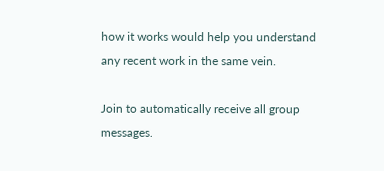how it works would help you understand any recent work in the same vein.

Join to automatically receive all group messages.